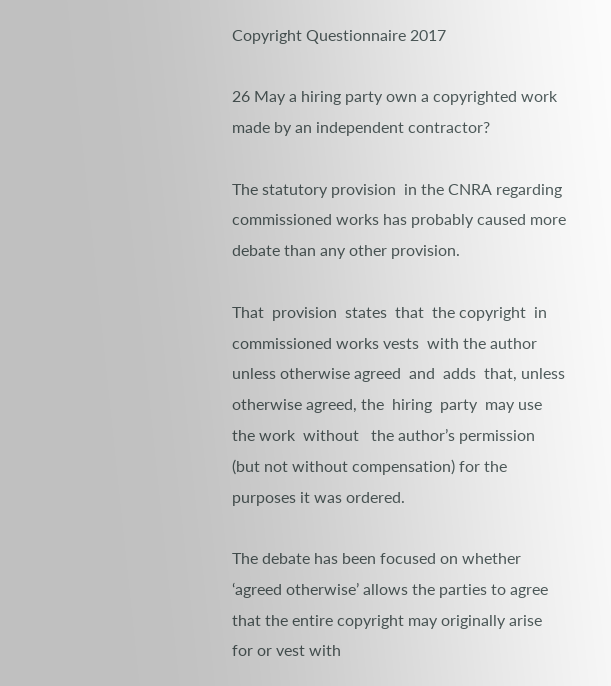Copyright Questionnaire 2017

26 May a hiring party own a copyrighted work made by an independent contractor?

The statutory provision  in the CNRA regarding commissioned works has probably caused more debate than any other provision.

That  provision  states  that  the copyright  in commissioned works vests  with the author  unless otherwise agreed  and  adds  that, unless otherwise agreed, the  hiring  party  may use  the work  without   the author’s permission (but not without compensation) for the purposes it was ordered.

The debate has been focused on whether ‘agreed otherwise’ allows the parties to agree that the entire copyright may originally arise for or vest with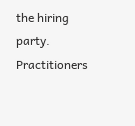the hiring party. Practitioners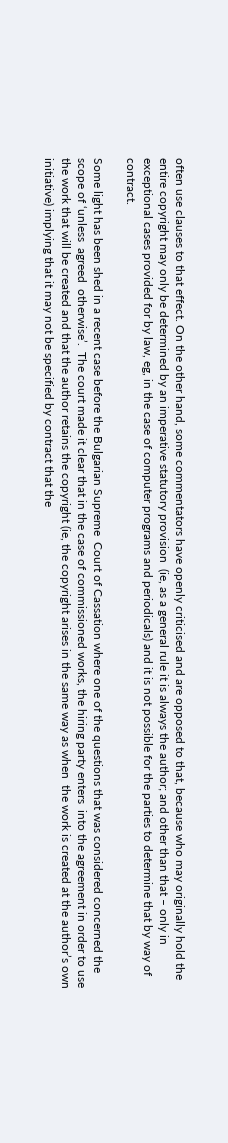often use clauses to that effect. On the other hand, some commentators have openly criticised and are opposed to that, because who may originally hold the entire copyright may only be determined by an imperative statutory provision  (ie, as a general rule it is always the author; and other than that – only in exceptional cases provided for by law, eg, in the case of computer programs and periodicals) and it is not possible for the parties to determine that by way of contract.

Some light has been shed in a recent case before the Bulgarian Supreme  Court of Cassation where one of the questions that was considered concerned the scope of ‘unless  agreed  otherwise’.  The court made it clear that in the case of commissioned works, the hiring party enters  into the agreement in order to use the work that will be created and that the author retains the copyright (ie, the copyright arises in the same way as when  the work is created at the author’s own initiative) implying that it may not be specified by contract that the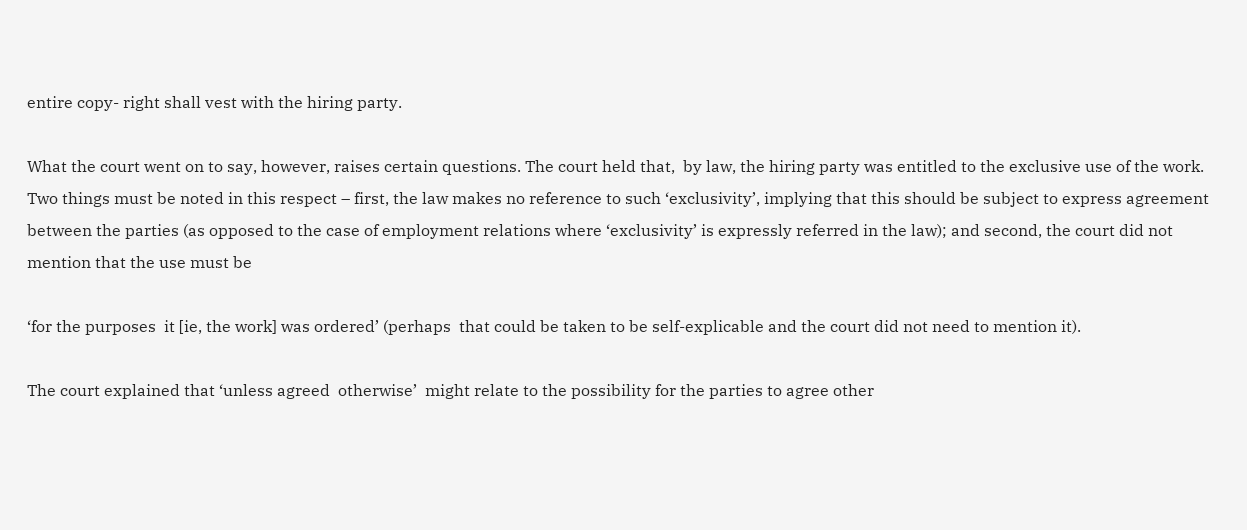entire copy- right shall vest with the hiring party.

What the court went on to say, however, raises certain questions. The court held that,  by law, the hiring party was entitled to the exclusive use of the work. Two things must be noted in this respect – first, the law makes no reference to such ‘exclusivity’, implying that this should be subject to express agreement between the parties (as opposed to the case of employment relations where ‘exclusivity’ is expressly referred in the law); and second, the court did not mention that the use must be

‘for the purposes  it [ie, the work] was ordered’ (perhaps  that could be taken to be self-explicable and the court did not need to mention it).

The court explained that ‘unless agreed  otherwise’  might relate to the possibility for the parties to agree other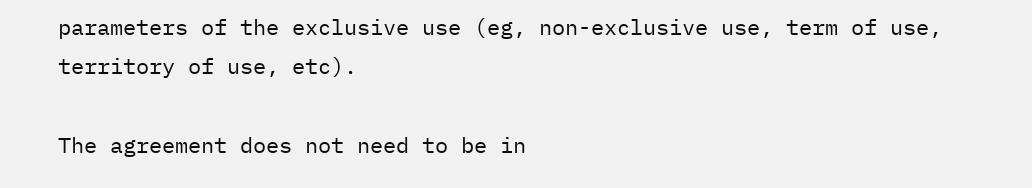parameters of the exclusive use (eg, non-exclusive use, term of use, territory of use, etc).

The agreement does not need to be in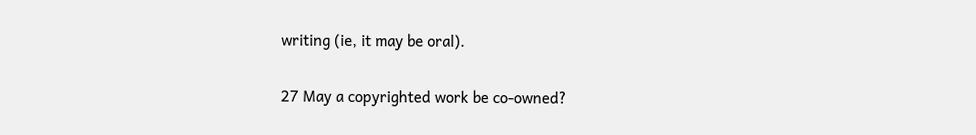writing (ie, it may be oral).

27 May a copyrighted work be co-owned?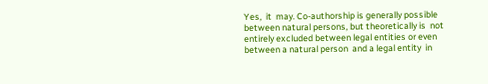Yes,  it  may. Co-authorship is generally possible between natural persons, but theoretically is  not  entirely excluded between legal entities or even between a natural person  and a legal entity  in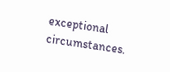exceptional circumstances.